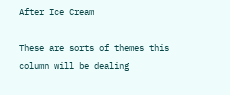After Ice Cream

These are sorts of themes this column will be dealing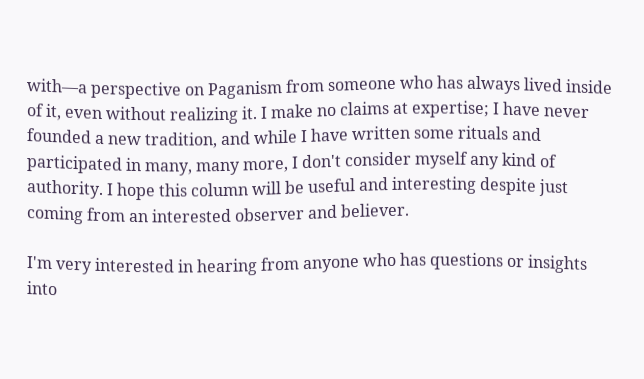with—a perspective on Paganism from someone who has always lived inside of it, even without realizing it. I make no claims at expertise; I have never founded a new tradition, and while I have written some rituals and participated in many, many more, I don't consider myself any kind of authority. I hope this column will be useful and interesting despite just coming from an interested observer and believer.

I'm very interested in hearing from anyone who has questions or insights into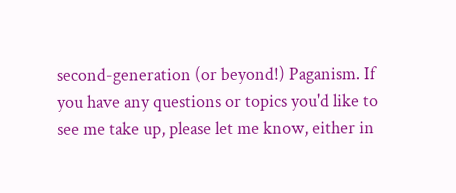second-generation (or beyond!) Paganism. If you have any questions or topics you'd like to see me take up, please let me know, either in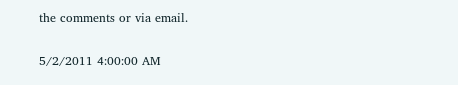the comments or via email.

5/2/2011 4:00:00 AM